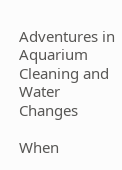Adventures in Aquarium Cleaning and Water Changes

When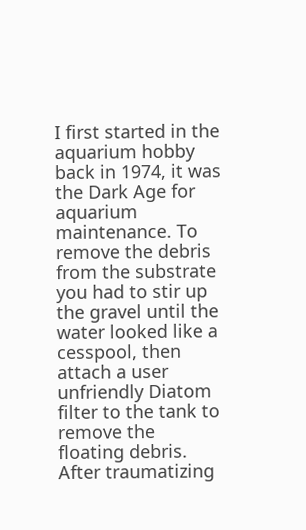I first started in the aquarium hobby back in 1974, it was the Dark Age for aquarium maintenance. To remove the debris from the substrate you had to stir up the gravel until the water looked like a cesspool, then attach a user unfriendly Diatom filter to the tank to remove the floating debris. After traumatizing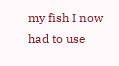my fish I now had to use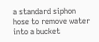a standard siphon hose to remove water into a bucket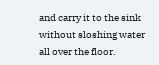and carry it to the sink without sloshing water all over the floor.